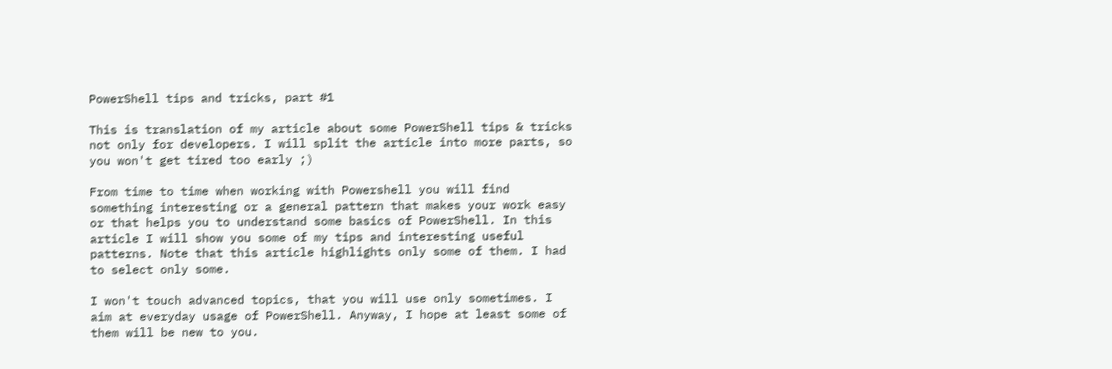PowerShell tips and tricks, part #1

This is translation of my article about some PowerShell tips & tricks not only for developers. I will split the article into more parts, so you won't get tired too early ;)

From time to time when working with Powershell you will find something interesting or a general pattern that makes your work easy or that helps you to understand some basics of PowerShell. In this article I will show you some of my tips and interesting useful patterns. Note that this article highlights only some of them. I had to select only some.

I won't touch advanced topics, that you will use only sometimes. I aim at everyday usage of PowerShell. Anyway, I hope at least some of them will be new to you.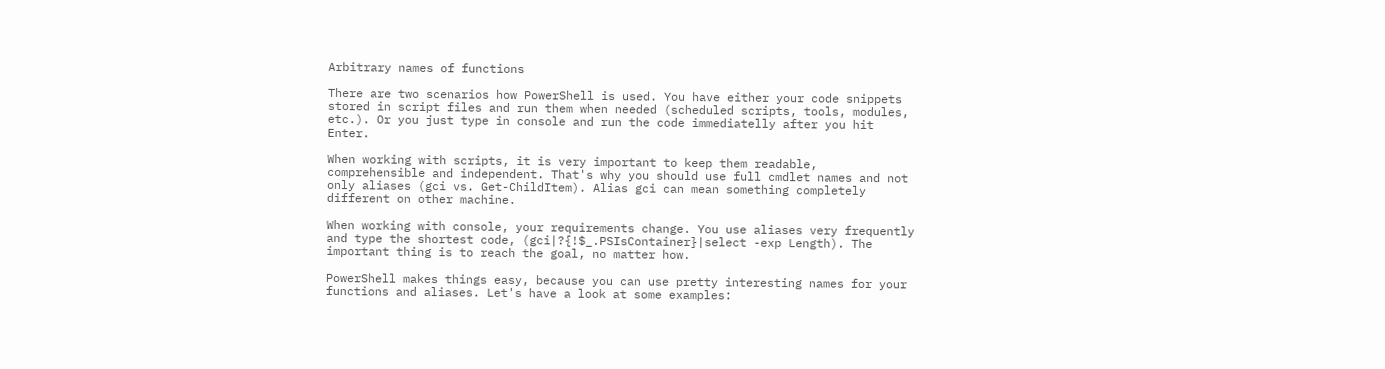Arbitrary names of functions

There are two scenarios how PowerShell is used. You have either your code snippets stored in script files and run them when needed (scheduled scripts, tools, modules, etc.). Or you just type in console and run the code immediatelly after you hit Enter.

When working with scripts, it is very important to keep them readable, comprehensible and independent. That's why you should use full cmdlet names and not only aliases (gci vs. Get-ChildItem). Alias gci can mean something completely different on other machine.

When working with console, your requirements change. You use aliases very frequently and type the shortest code, (gci|?{!$_.PSIsContainer}|select -exp Length). The important thing is to reach the goal, no matter how.

PowerShell makes things easy, because you can use pretty interesting names for your functions and aliases. Let's have a look at some examples: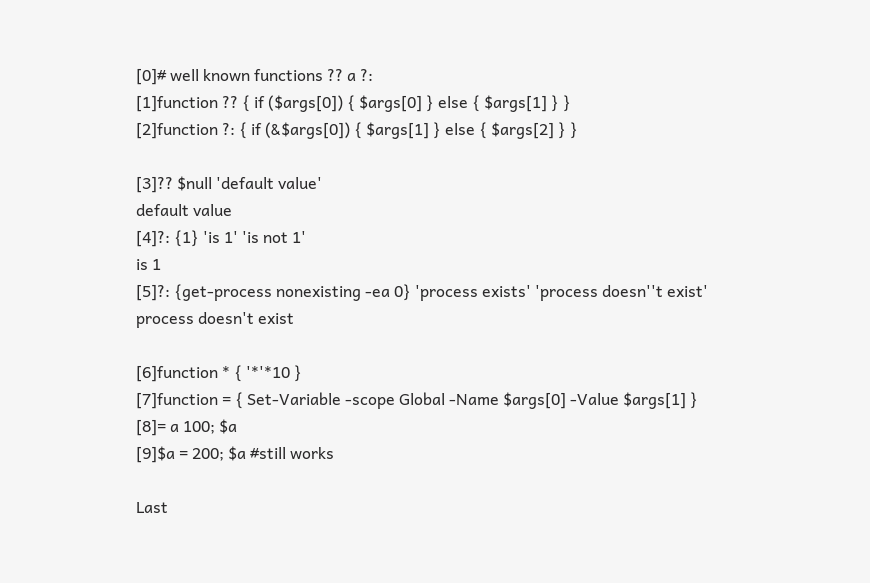[0]# well known functions ?? a ?:
[1]function ?? { if ($args[0]) { $args[0] } else { $args[1] } }
[2]function ?: { if (&$args[0]) { $args[1] } else { $args[2] } }

[3]?? $null 'default value'
default value
[4]?: {1} 'is 1' 'is not 1'
is 1
[5]?: {get-process nonexisting -ea 0} 'process exists' 'process doesn''t exist'
process doesn't exist

[6]function * { '*'*10 }
[7]function = { Set-Variable -scope Global -Name $args[0] -Value $args[1] }
[8]= a 100; $a
[9]$a = 200; $a #still works

Last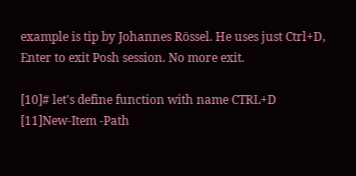example is tip by Johannes Rössel. He uses just Ctrl+D, Enter to exit Posh session. No more exit.

[10]# let's define function with name CTRL+D
[11]New-Item -Path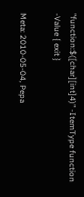"function:$([char][int]4)" -ItemType function -Value { exit }

Meta: 2010-05-04, Pepa